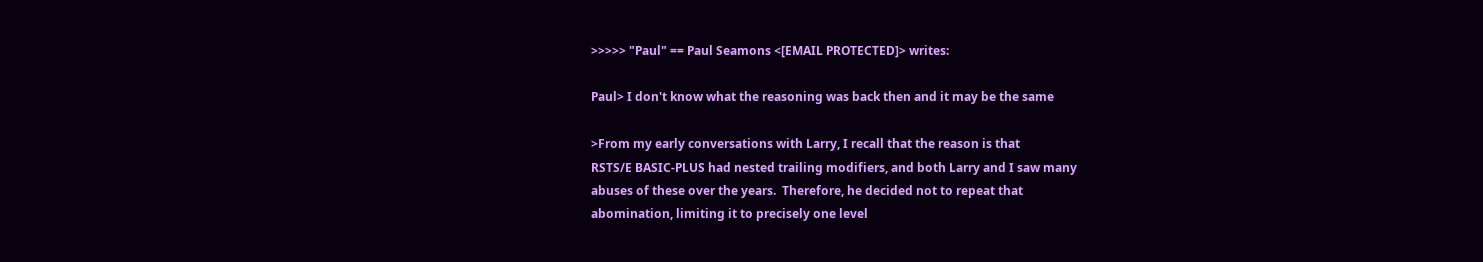>>>>> "Paul" == Paul Seamons <[EMAIL PROTECTED]> writes:

Paul> I don't know what the reasoning was back then and it may be the same

>From my early conversations with Larry, I recall that the reason is that
RSTS/E BASIC-PLUS had nested trailing modifiers, and both Larry and I saw many
abuses of these over the years.  Therefore, he decided not to repeat that
abomination, limiting it to precisely one level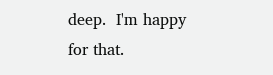deep.  I'm happy for that.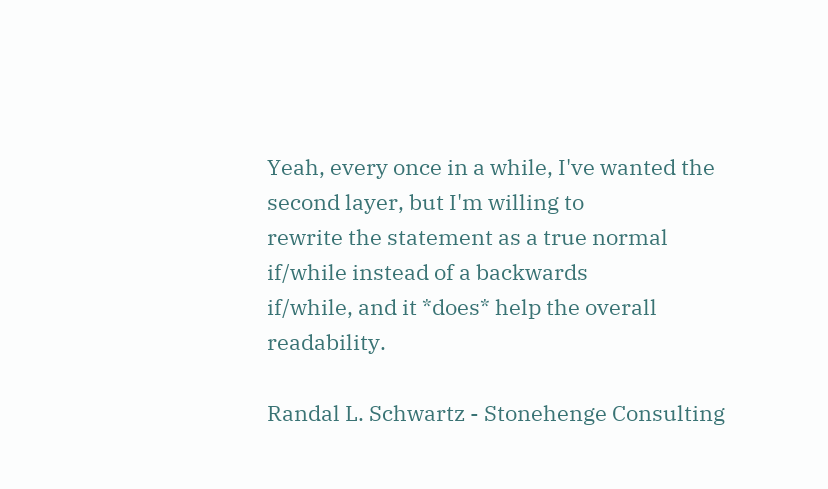Yeah, every once in a while, I've wanted the second layer, but I'm willing to
rewrite the statement as a true normal if/while instead of a backwards
if/while, and it *does* help the overall readability.

Randal L. Schwartz - Stonehenge Consulting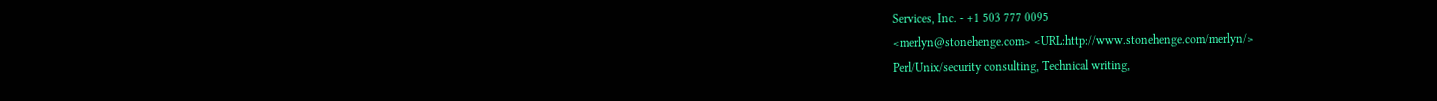Services, Inc. - +1 503 777 0095
<merlyn@stonehenge.com> <URL:http://www.stonehenge.com/merlyn/>
Perl/Unix/security consulting, Technical writing,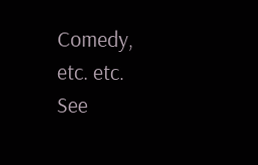Comedy, etc. etc.
See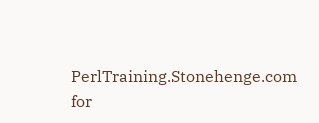PerlTraining.Stonehenge.com for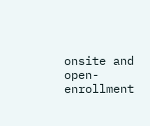onsite and open-enrollment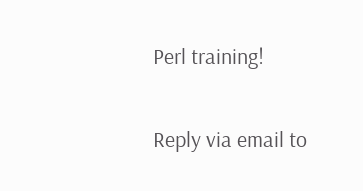Perl training!

Reply via email to